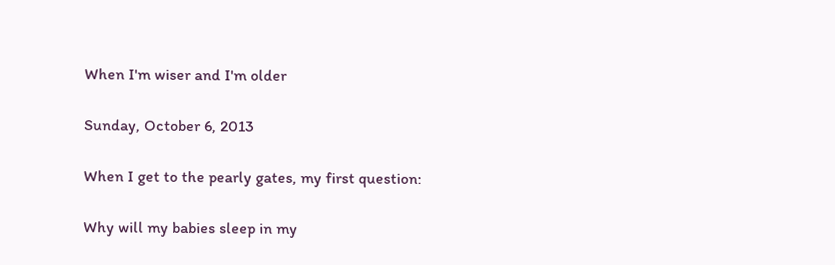When I'm wiser and I'm older

Sunday, October 6, 2013

When I get to the pearly gates, my first question:

Why will my babies sleep in my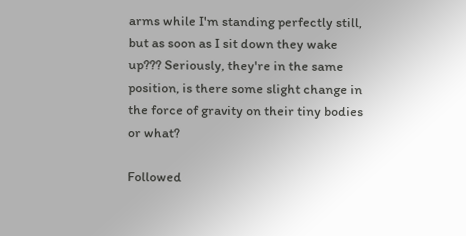arms while I'm standing perfectly still, but as soon as I sit down they wake up??? Seriously, they're in the same position, is there some slight change in the force of gravity on their tiny bodies or what?

Followed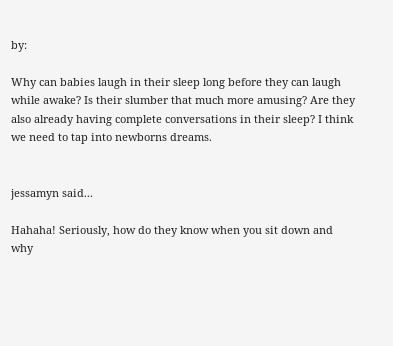by:

Why can babies laugh in their sleep long before they can laugh while awake? Is their slumber that much more amusing? Are they also already having complete conversations in their sleep? I think we need to tap into newborns dreams.


jessamyn said...

Hahaha! Seriously, how do they know when you sit down and why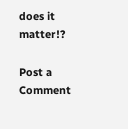does it matter!?

Post a Comment